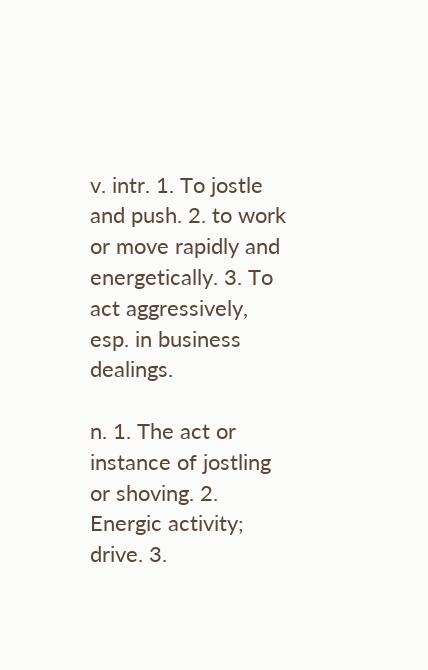v. intr. 1. To jostle and push. 2. to work or move rapidly and energetically. 3. To act aggressively, esp. in business dealings.

n. 1. The act or instance of jostling or shoving. 2. Energic activity; drive. 3.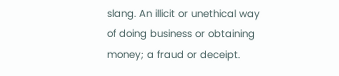slang. An illicit or unethical way of doing business or obtaining money; a fraud or deceipt.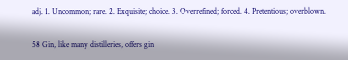adj. 1. Uncommon; rare. 2. Exquisite; choice. 3. Overrefined; forced. 4. Pretentious; overblown.

58 Gin, like many distilleries, offers gin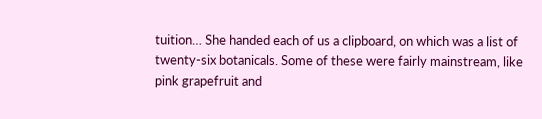tuition… She handed each of us a clipboard, on which was a list of twenty-six botanicals. Some of these were fairly mainstream, like pink grapefruit and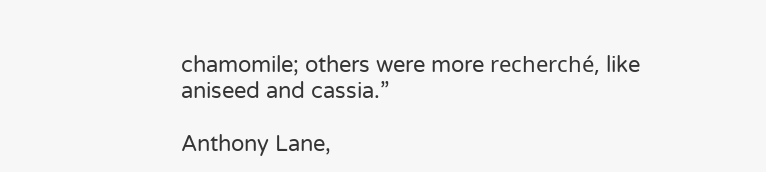chamomile; others were more recherché, like aniseed and cassia.”

Anthony Lane,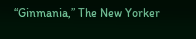“Ginmania,” The New Yorker